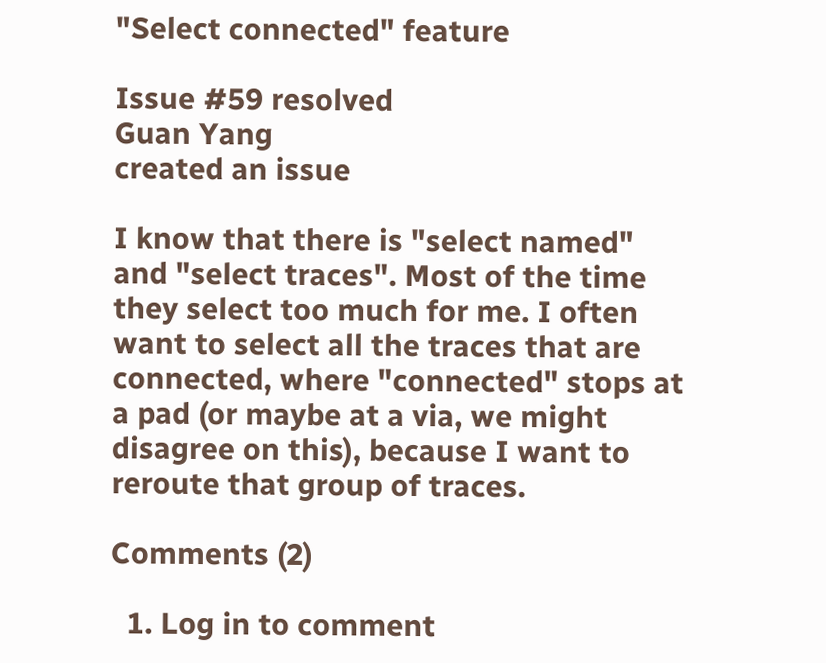"Select connected" feature

Issue #59 resolved
Guan Yang
created an issue

I know that there is "select named" and "select traces". Most of the time they select too much for me. I often want to select all the traces that are connected, where "connected" stops at a pad (or maybe at a via, we might disagree on this), because I want to reroute that group of traces.

Comments (2)

  1. Log in to comment